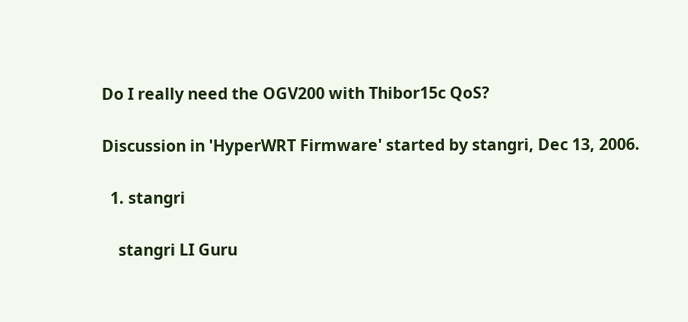Do I really need the OGV200 with Thibor15c QoS?

Discussion in 'HyperWRT Firmware' started by stangri, Dec 13, 2006.

  1. stangri

    stangri LI Guru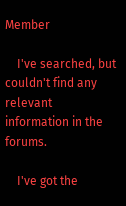Member

    I've searched, but couldn't find any relevant information in the forums.

    I've got the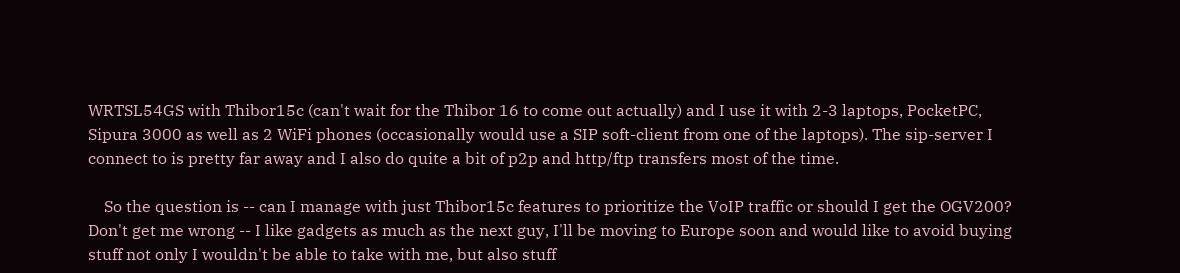WRTSL54GS with Thibor15c (can't wait for the Thibor 16 to come out actually) and I use it with 2-3 laptops, PocketPC, Sipura 3000 as well as 2 WiFi phones (occasionally would use a SIP soft-client from one of the laptops). The sip-server I connect to is pretty far away and I also do quite a bit of p2p and http/ftp transfers most of the time.

    So the question is -- can I manage with just Thibor15c features to prioritize the VoIP traffic or should I get the OGV200? Don't get me wrong -- I like gadgets as much as the next guy, I'll be moving to Europe soon and would like to avoid buying stuff not only I wouldn't be able to take with me, but also stuff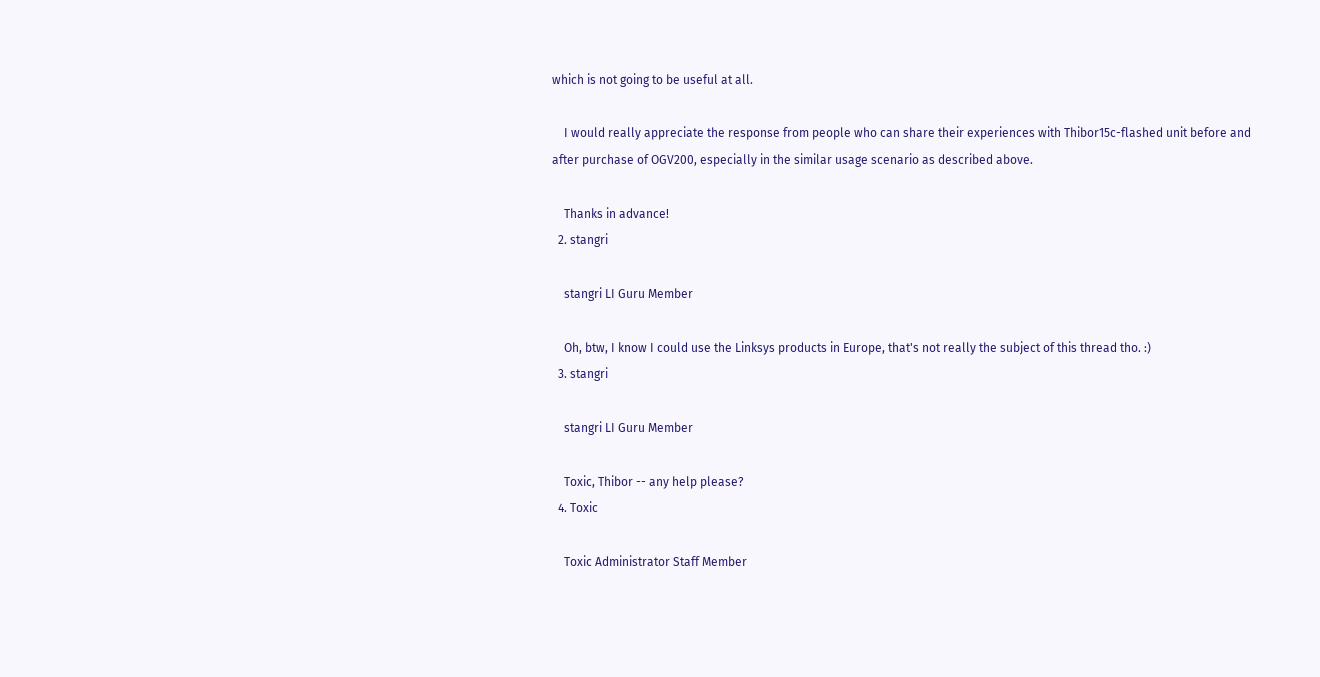which is not going to be useful at all.

    I would really appreciate the response from people who can share their experiences with Thibor15c-flashed unit before and after purchase of OGV200, especially in the similar usage scenario as described above.

    Thanks in advance!
  2. stangri

    stangri LI Guru Member

    Oh, btw, I know I could use the Linksys products in Europe, that's not really the subject of this thread tho. :)
  3. stangri

    stangri LI Guru Member

    Toxic, Thibor -- any help please?
  4. Toxic

    Toxic Administrator Staff Member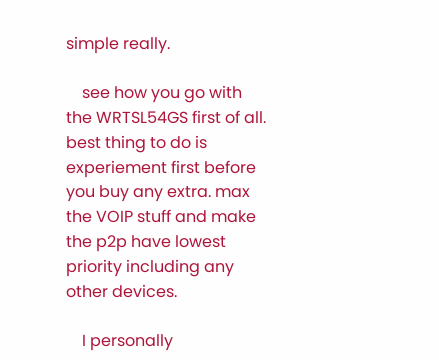simple really.

    see how you go with the WRTSL54GS first of all. best thing to do is experiement first before you buy any extra. max the VOIP stuff and make the p2p have lowest priority including any other devices.

    I personally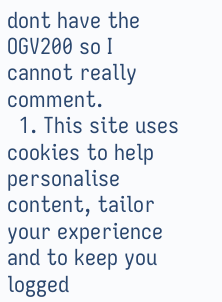dont have the OGV200 so I cannot really comment.
  1. This site uses cookies to help personalise content, tailor your experience and to keep you logged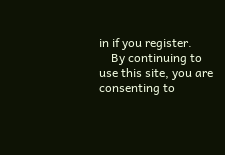in if you register.
    By continuing to use this site, you are consenting to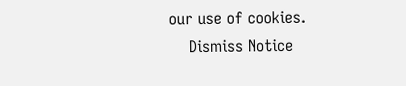our use of cookies.
    Dismiss Notice